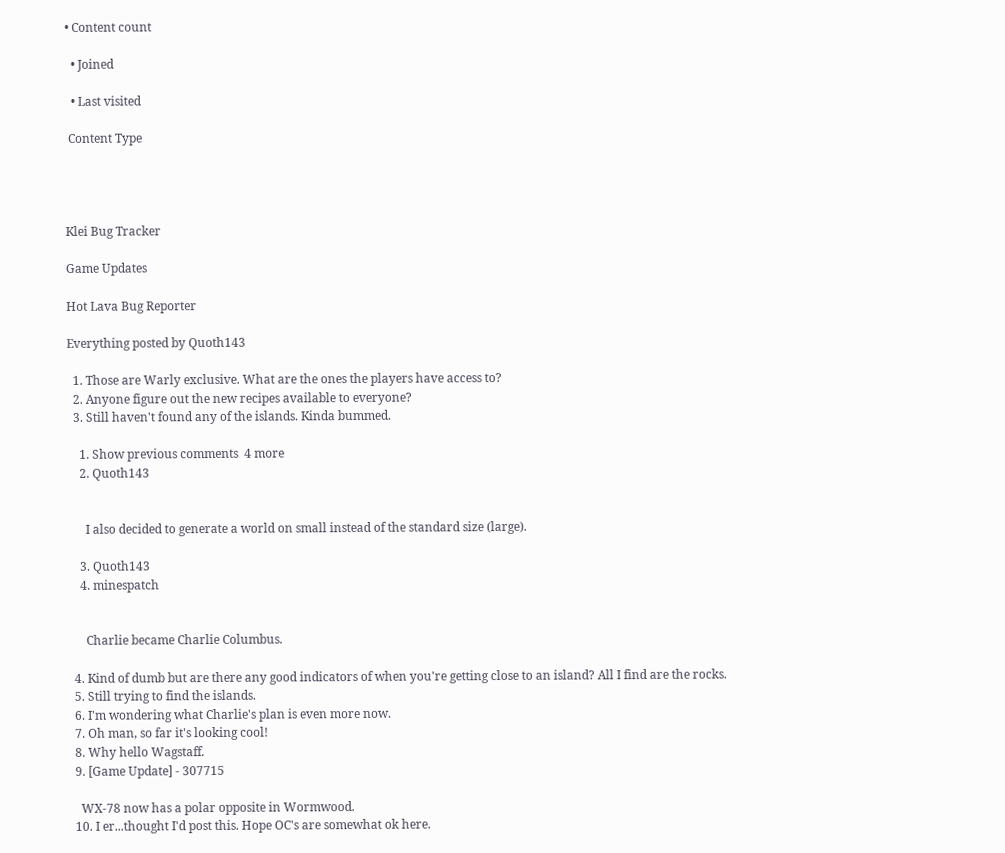• Content count

  • Joined

  • Last visited

 Content Type




Klei Bug Tracker

Game Updates

Hot Lava Bug Reporter

Everything posted by Quoth143

  1. Those are Warly exclusive. What are the ones the players have access to?
  2. Anyone figure out the new recipes available to everyone?
  3. Still haven't found any of the islands. Kinda bummed.

    1. Show previous comments  4 more
    2. Quoth143


      I also decided to generate a world on small instead of the standard size (large).

    3. Quoth143
    4. minespatch


      Charlie became Charlie Columbus.

  4. Kind of dumb but are there any good indicators of when you're getting close to an island? All I find are the rocks.
  5. Still trying to find the islands.
  6. I'm wondering what Charlie's plan is even more now.
  7. Oh man, so far it's looking cool!
  8. Why hello Wagstaff.
  9. [Game Update] - 307715

    WX-78 now has a polar opposite in Wormwood.
  10. I er...thought I'd post this. Hope OC's are somewhat ok here.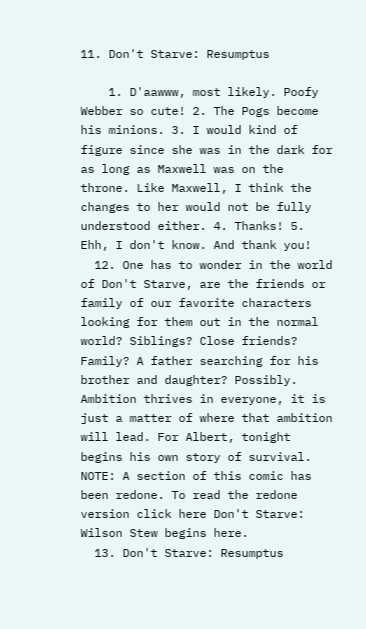11. Don't Starve: Resumptus

    1. D'aawww, most likely. Poofy Webber so cute! 2. The Pogs become his minions. 3. I would kind of figure since she was in the dark for as long as Maxwell was on the throne. Like Maxwell, I think the changes to her would not be fully understood either. 4. Thanks! 5. Ehh, I don't know. And thank you!
  12. One has to wonder in the world of Don't Starve, are the friends or family of our favorite characters looking for them out in the normal world? Siblings? Close friends? Family? A father searching for his brother and daughter? Possibly. Ambition thrives in everyone, it is just a matter of where that ambition will lead. For Albert, tonight begins his own story of survival. NOTE: A section of this comic has been redone. To read the redone version click here Don't Starve: Wilson Stew begins here.
  13. Don't Starve: Resumptus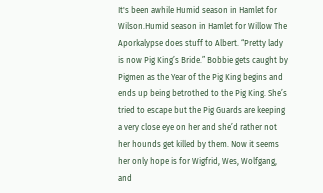It's been awhile Humid season in Hamlet for Wilson.Humid season in Hamlet for Willow The Aporkalypse does stuff to Albert. “Pretty lady is now Pig King’s Bride.” Bobbie gets caught by Pigmen as the Year of the Pig King begins and ends up being betrothed to the Pig King. She’s tried to escape but the Pig Guards are keeping a very close eye on her and she’d rather not her hounds get killed by them. Now it seems her only hope is for Wigfrid, Wes, Wolfgang, and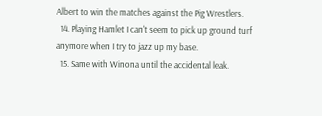Albert to win the matches against the Pig Wrestlers.
  14. Playing Hamlet I can't seem to pick up ground turf anymore when I try to jazz up my base.
  15. Same with Winona until the accidental leak.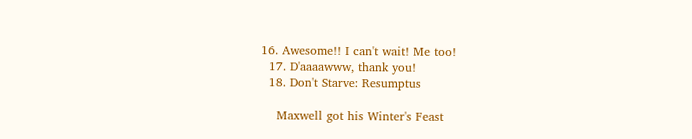16. Awesome!! I can't wait! Me too!
  17. D'aaaawww, thank you!
  18. Don't Starve: Resumptus

    Maxwell got his Winter's Feast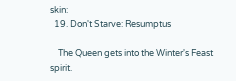skin:
  19. Don't Starve: Resumptus

    The Queen gets into the Winter's Feast spirit.